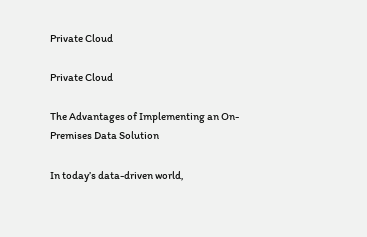Private Cloud

Private Cloud

The Advantages of Implementing an On-Premises Data Solution

In today’s data-driven world,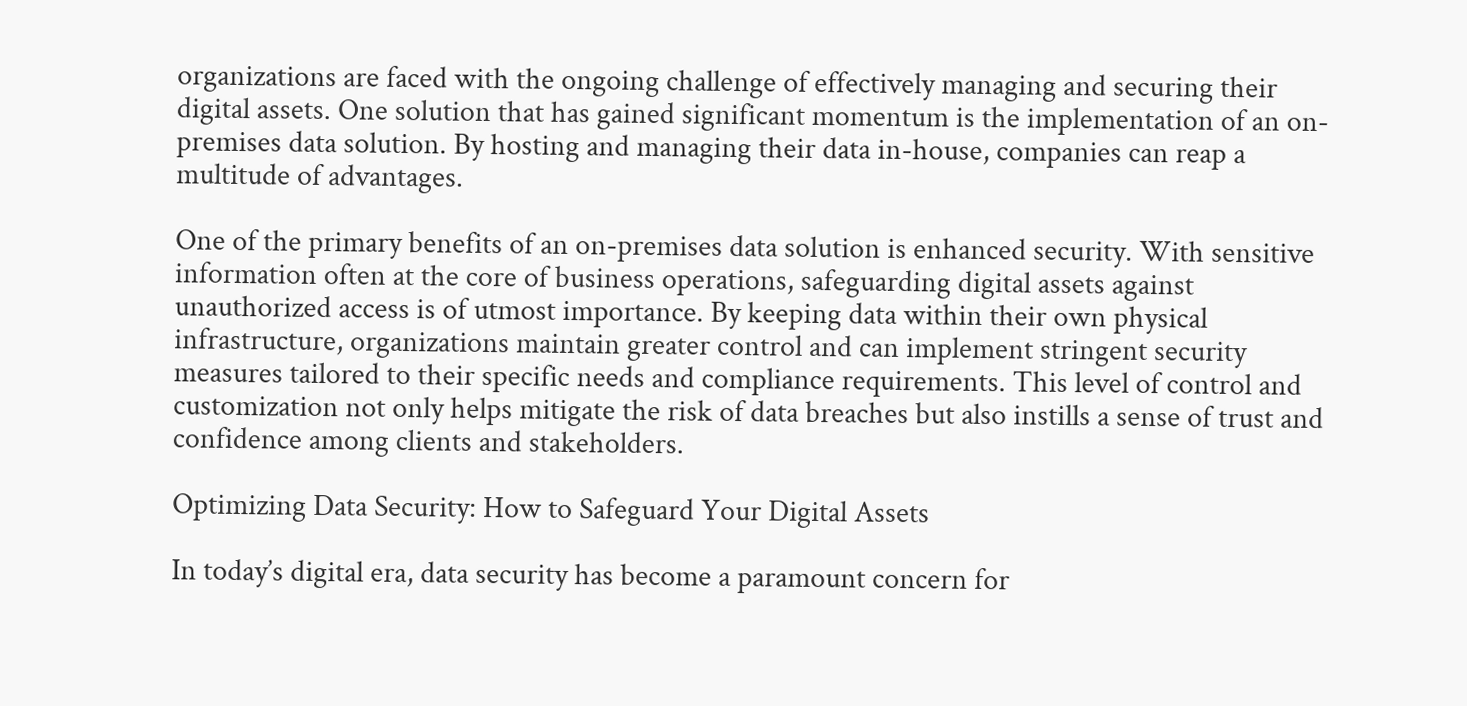organizations are faced with the ongoing challenge of effectively managing and securing their digital assets. One solution that has gained significant momentum is the implementation of an on-premises data solution. By hosting and managing their data in-house, companies can reap a multitude of advantages.

One of the primary benefits of an on-premises data solution is enhanced security. With sensitive information often at the core of business operations, safeguarding digital assets against unauthorized access is of utmost importance. By keeping data within their own physical infrastructure, organizations maintain greater control and can implement stringent security measures tailored to their specific needs and compliance requirements. This level of control and customization not only helps mitigate the risk of data breaches but also instills a sense of trust and confidence among clients and stakeholders.

Optimizing Data Security: How to Safeguard Your Digital Assets

In today’s digital era, data security has become a paramount concern for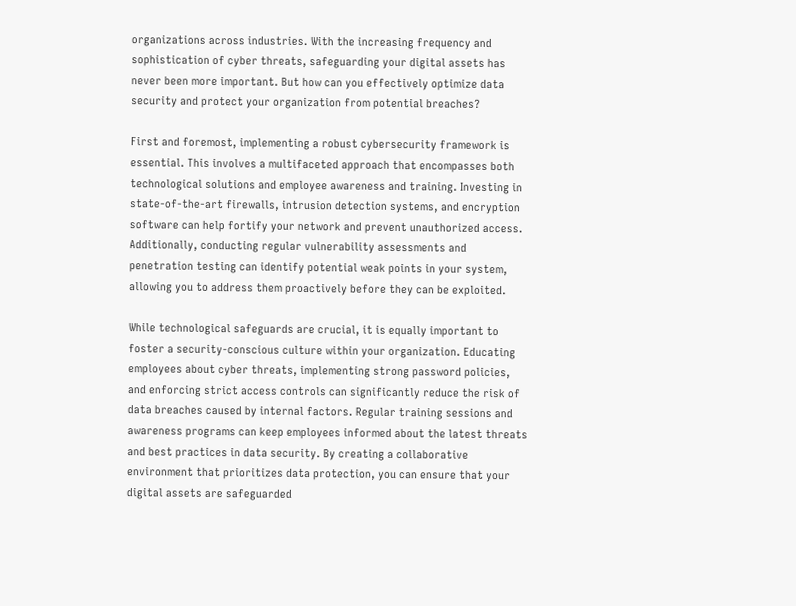organizations across industries. With the increasing frequency and sophistication of cyber threats, safeguarding your digital assets has never been more important. But how can you effectively optimize data security and protect your organization from potential breaches?

First and foremost, implementing a robust cybersecurity framework is essential. This involves a multifaceted approach that encompasses both technological solutions and employee awareness and training. Investing in state-of-the-art firewalls, intrusion detection systems, and encryption software can help fortify your network and prevent unauthorized access. Additionally, conducting regular vulnerability assessments and penetration testing can identify potential weak points in your system, allowing you to address them proactively before they can be exploited.

While technological safeguards are crucial, it is equally important to foster a security-conscious culture within your organization. Educating employees about cyber threats, implementing strong password policies, and enforcing strict access controls can significantly reduce the risk of data breaches caused by internal factors. Regular training sessions and awareness programs can keep employees informed about the latest threats and best practices in data security. By creating a collaborative environment that prioritizes data protection, you can ensure that your digital assets are safeguarded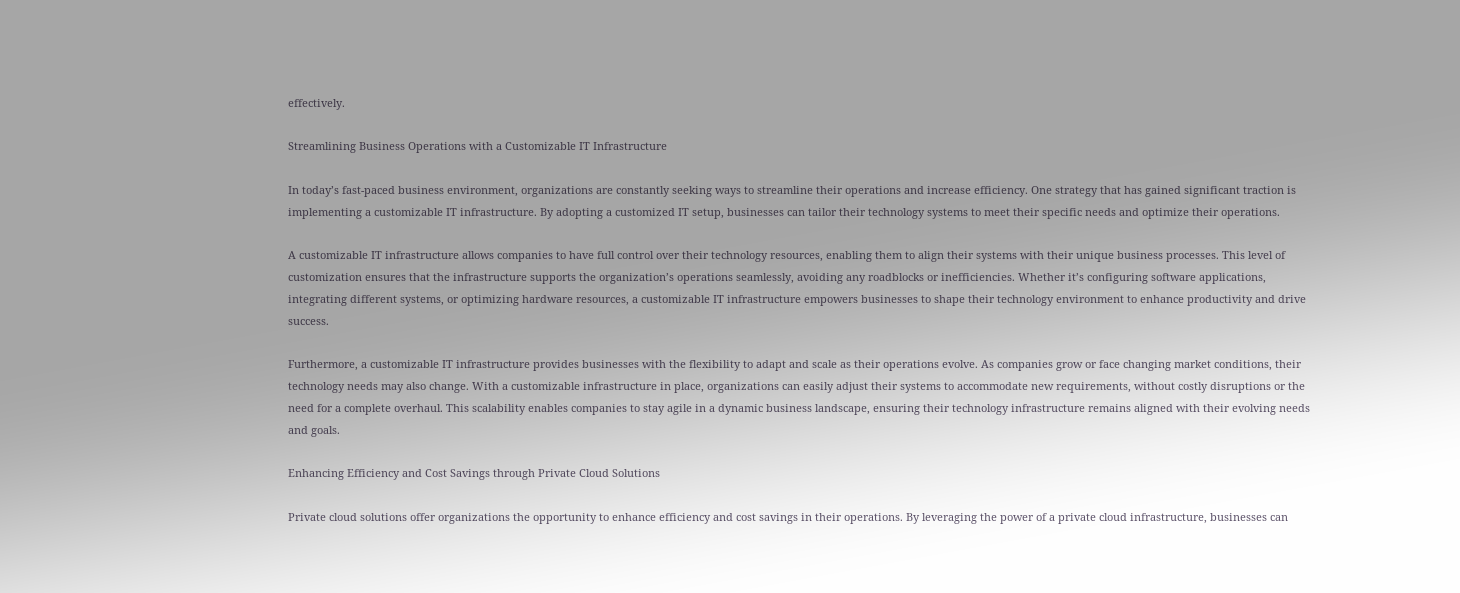effectively.

Streamlining Business Operations with a Customizable IT Infrastructure

In today’s fast-paced business environment, organizations are constantly seeking ways to streamline their operations and increase efficiency. One strategy that has gained significant traction is implementing a customizable IT infrastructure. By adopting a customized IT setup, businesses can tailor their technology systems to meet their specific needs and optimize their operations.

A customizable IT infrastructure allows companies to have full control over their technology resources, enabling them to align their systems with their unique business processes. This level of customization ensures that the infrastructure supports the organization’s operations seamlessly, avoiding any roadblocks or inefficiencies. Whether it’s configuring software applications, integrating different systems, or optimizing hardware resources, a customizable IT infrastructure empowers businesses to shape their technology environment to enhance productivity and drive success.

Furthermore, a customizable IT infrastructure provides businesses with the flexibility to adapt and scale as their operations evolve. As companies grow or face changing market conditions, their technology needs may also change. With a customizable infrastructure in place, organizations can easily adjust their systems to accommodate new requirements, without costly disruptions or the need for a complete overhaul. This scalability enables companies to stay agile in a dynamic business landscape, ensuring their technology infrastructure remains aligned with their evolving needs and goals.

Enhancing Efficiency and Cost Savings through Private Cloud Solutions

Private cloud solutions offer organizations the opportunity to enhance efficiency and cost savings in their operations. By leveraging the power of a private cloud infrastructure, businesses can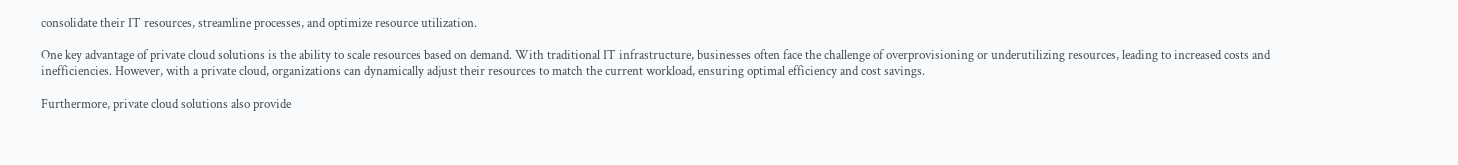consolidate their IT resources, streamline processes, and optimize resource utilization.

One key advantage of private cloud solutions is the ability to scale resources based on demand. With traditional IT infrastructure, businesses often face the challenge of overprovisioning or underutilizing resources, leading to increased costs and inefficiencies. However, with a private cloud, organizations can dynamically adjust their resources to match the current workload, ensuring optimal efficiency and cost savings.

Furthermore, private cloud solutions also provide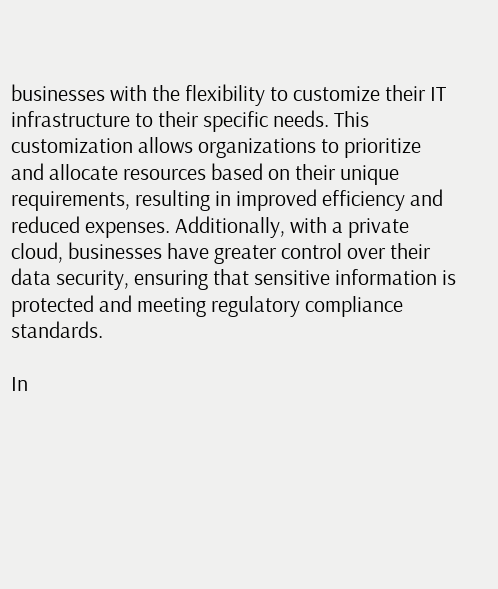businesses with the flexibility to customize their IT infrastructure to their specific needs. This customization allows organizations to prioritize and allocate resources based on their unique requirements, resulting in improved efficiency and reduced expenses. Additionally, with a private cloud, businesses have greater control over their data security, ensuring that sensitive information is protected and meeting regulatory compliance standards.

In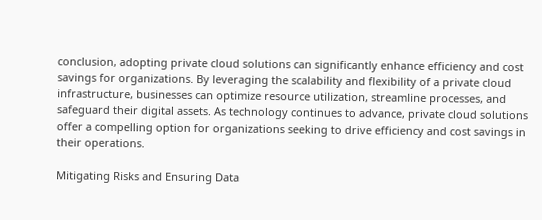conclusion, adopting private cloud solutions can significantly enhance efficiency and cost savings for organizations. By leveraging the scalability and flexibility of a private cloud infrastructure, businesses can optimize resource utilization, streamline processes, and safeguard their digital assets. As technology continues to advance, private cloud solutions offer a compelling option for organizations seeking to drive efficiency and cost savings in their operations.

Mitigating Risks and Ensuring Data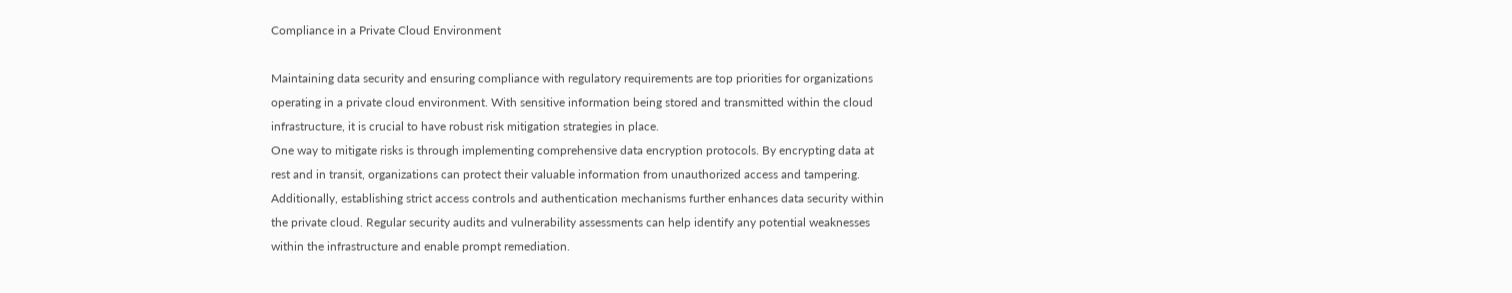Compliance in a Private Cloud Environment

Maintaining data security and ensuring compliance with regulatory requirements are top priorities for organizations operating in a private cloud environment. With sensitive information being stored and transmitted within the cloud infrastructure, it is crucial to have robust risk mitigation strategies in place.
One way to mitigate risks is through implementing comprehensive data encryption protocols. By encrypting data at rest and in transit, organizations can protect their valuable information from unauthorized access and tampering. Additionally, establishing strict access controls and authentication mechanisms further enhances data security within the private cloud. Regular security audits and vulnerability assessments can help identify any potential weaknesses within the infrastructure and enable prompt remediation.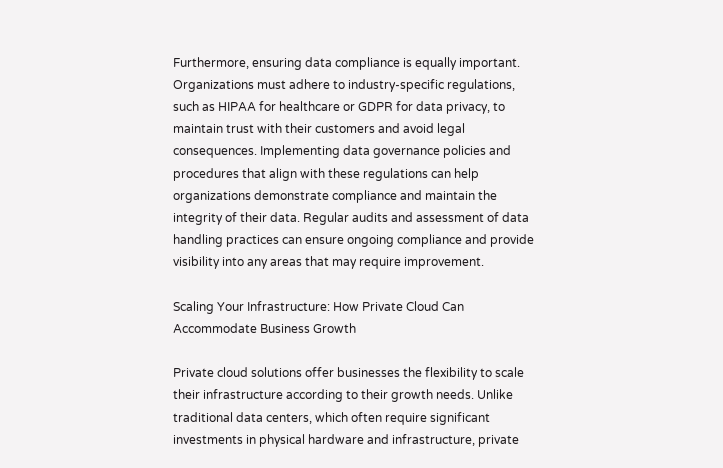Furthermore, ensuring data compliance is equally important. Organizations must adhere to industry-specific regulations, such as HIPAA for healthcare or GDPR for data privacy, to maintain trust with their customers and avoid legal consequences. Implementing data governance policies and procedures that align with these regulations can help organizations demonstrate compliance and maintain the integrity of their data. Regular audits and assessment of data handling practices can ensure ongoing compliance and provide visibility into any areas that may require improvement.

Scaling Your Infrastructure: How Private Cloud Can Accommodate Business Growth

Private cloud solutions offer businesses the flexibility to scale their infrastructure according to their growth needs. Unlike traditional data centers, which often require significant investments in physical hardware and infrastructure, private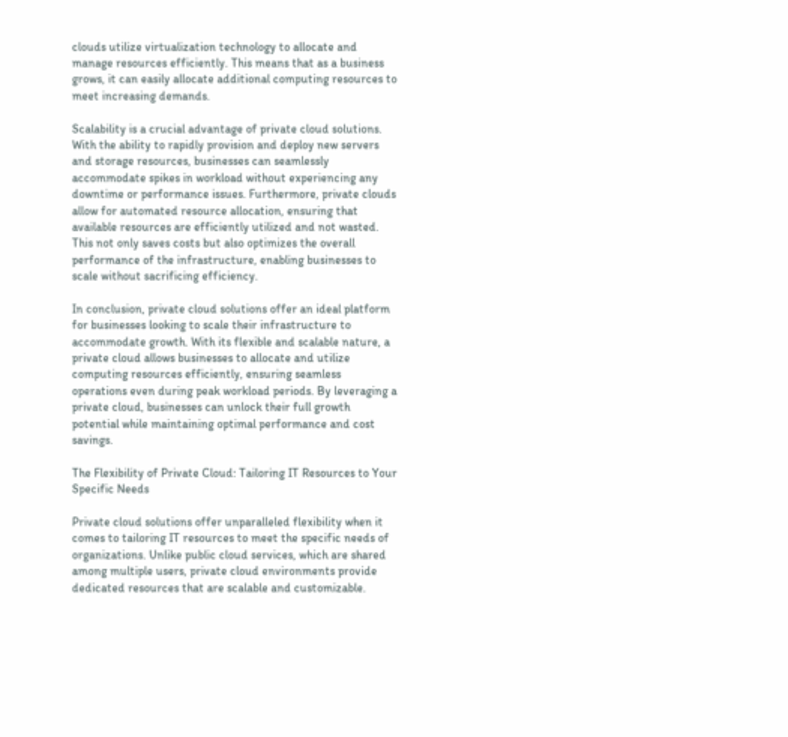clouds utilize virtualization technology to allocate and manage resources efficiently. This means that as a business grows, it can easily allocate additional computing resources to meet increasing demands.

Scalability is a crucial advantage of private cloud solutions. With the ability to rapidly provision and deploy new servers and storage resources, businesses can seamlessly accommodate spikes in workload without experiencing any downtime or performance issues. Furthermore, private clouds allow for automated resource allocation, ensuring that available resources are efficiently utilized and not wasted. This not only saves costs but also optimizes the overall performance of the infrastructure, enabling businesses to scale without sacrificing efficiency.

In conclusion, private cloud solutions offer an ideal platform for businesses looking to scale their infrastructure to accommodate growth. With its flexible and scalable nature, a private cloud allows businesses to allocate and utilize computing resources efficiently, ensuring seamless operations even during peak workload periods. By leveraging a private cloud, businesses can unlock their full growth potential while maintaining optimal performance and cost savings.

The Flexibility of Private Cloud: Tailoring IT Resources to Your Specific Needs

Private cloud solutions offer unparalleled flexibility when it comes to tailoring IT resources to meet the specific needs of organizations. Unlike public cloud services, which are shared among multiple users, private cloud environments provide dedicated resources that are scalable and customizable.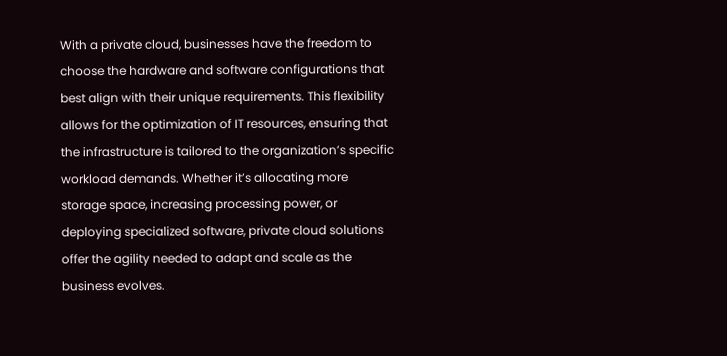With a private cloud, businesses have the freedom to choose the hardware and software configurations that best align with their unique requirements. This flexibility allows for the optimization of IT resources, ensuring that the infrastructure is tailored to the organization’s specific workload demands. Whether it’s allocating more storage space, increasing processing power, or deploying specialized software, private cloud solutions offer the agility needed to adapt and scale as the business evolves.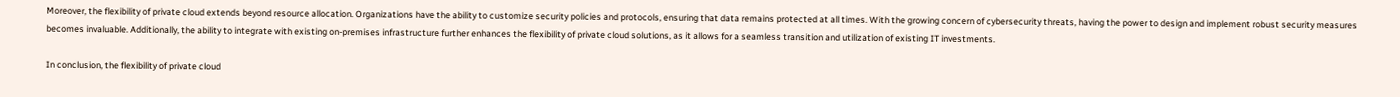Moreover, the flexibility of private cloud extends beyond resource allocation. Organizations have the ability to customize security policies and protocols, ensuring that data remains protected at all times. With the growing concern of cybersecurity threats, having the power to design and implement robust security measures becomes invaluable. Additionally, the ability to integrate with existing on-premises infrastructure further enhances the flexibility of private cloud solutions, as it allows for a seamless transition and utilization of existing IT investments.

In conclusion, the flexibility of private cloud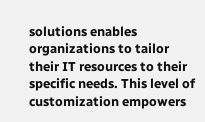solutions enables organizations to tailor their IT resources to their specific needs. This level of customization empowers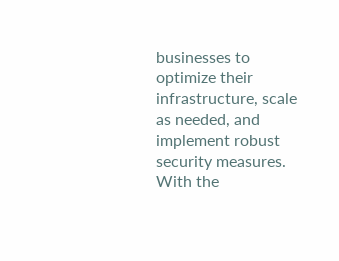businesses to optimize their infrastructure, scale as needed, and implement robust security measures. With the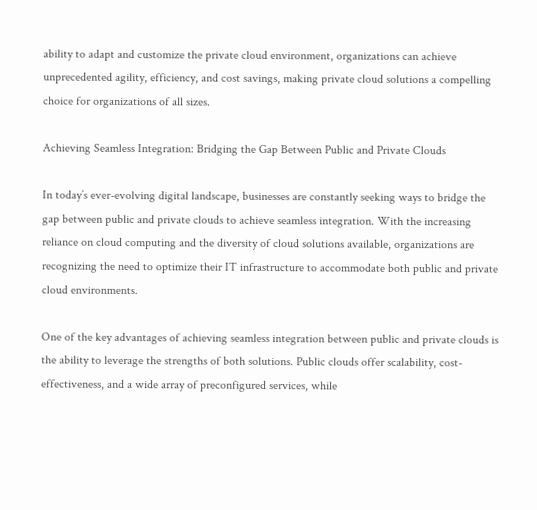ability to adapt and customize the private cloud environment, organizations can achieve unprecedented agility, efficiency, and cost savings, making private cloud solutions a compelling choice for organizations of all sizes.

Achieving Seamless Integration: Bridging the Gap Between Public and Private Clouds

In today’s ever-evolving digital landscape, businesses are constantly seeking ways to bridge the gap between public and private clouds to achieve seamless integration. With the increasing reliance on cloud computing and the diversity of cloud solutions available, organizations are recognizing the need to optimize their IT infrastructure to accommodate both public and private cloud environments.

One of the key advantages of achieving seamless integration between public and private clouds is the ability to leverage the strengths of both solutions. Public clouds offer scalability, cost-effectiveness, and a wide array of preconfigured services, while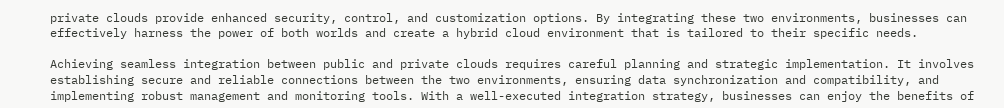private clouds provide enhanced security, control, and customization options. By integrating these two environments, businesses can effectively harness the power of both worlds and create a hybrid cloud environment that is tailored to their specific needs.

Achieving seamless integration between public and private clouds requires careful planning and strategic implementation. It involves establishing secure and reliable connections between the two environments, ensuring data synchronization and compatibility, and implementing robust management and monitoring tools. With a well-executed integration strategy, businesses can enjoy the benefits of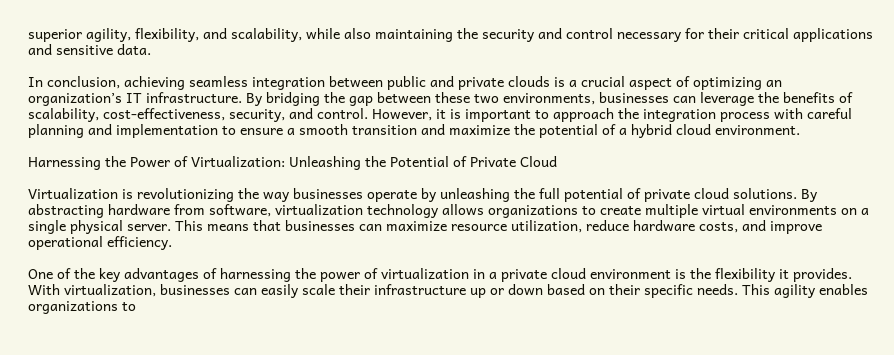superior agility, flexibility, and scalability, while also maintaining the security and control necessary for their critical applications and sensitive data.

In conclusion, achieving seamless integration between public and private clouds is a crucial aspect of optimizing an organization’s IT infrastructure. By bridging the gap between these two environments, businesses can leverage the benefits of scalability, cost-effectiveness, security, and control. However, it is important to approach the integration process with careful planning and implementation to ensure a smooth transition and maximize the potential of a hybrid cloud environment.

Harnessing the Power of Virtualization: Unleashing the Potential of Private Cloud

Virtualization is revolutionizing the way businesses operate by unleashing the full potential of private cloud solutions. By abstracting hardware from software, virtualization technology allows organizations to create multiple virtual environments on a single physical server. This means that businesses can maximize resource utilization, reduce hardware costs, and improve operational efficiency.

One of the key advantages of harnessing the power of virtualization in a private cloud environment is the flexibility it provides. With virtualization, businesses can easily scale their infrastructure up or down based on their specific needs. This agility enables organizations to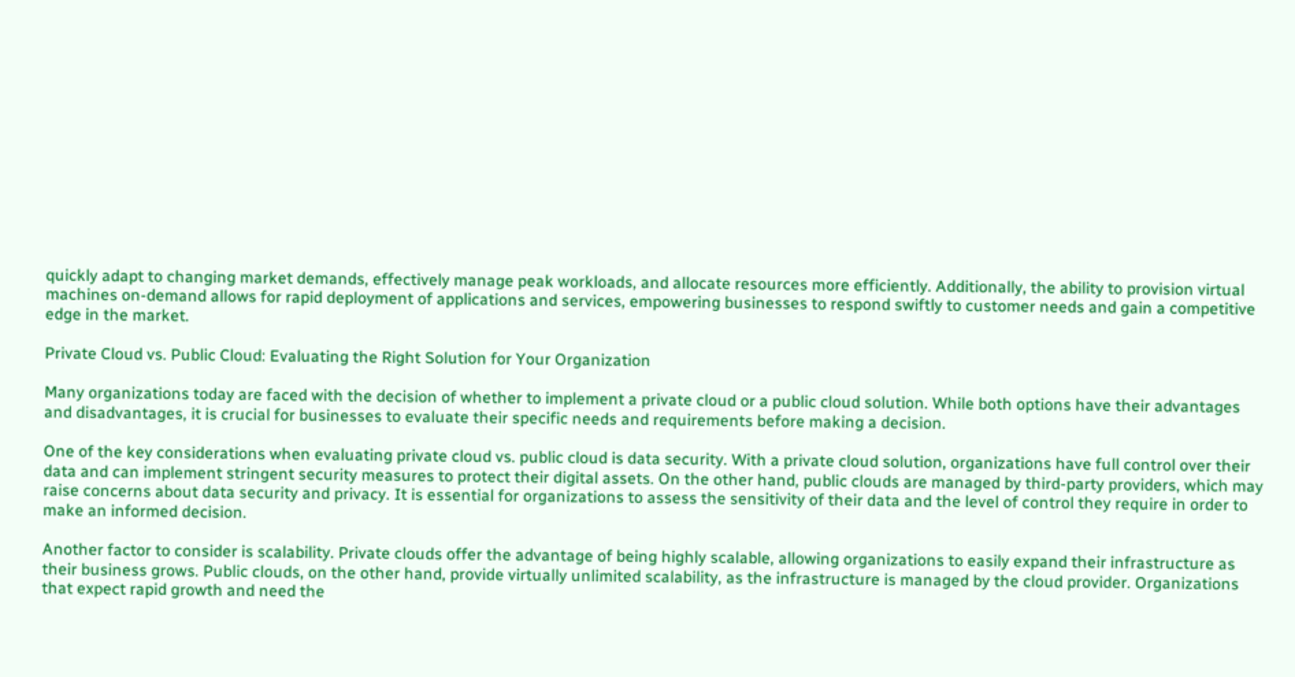quickly adapt to changing market demands, effectively manage peak workloads, and allocate resources more efficiently. Additionally, the ability to provision virtual machines on-demand allows for rapid deployment of applications and services, empowering businesses to respond swiftly to customer needs and gain a competitive edge in the market.

Private Cloud vs. Public Cloud: Evaluating the Right Solution for Your Organization

Many organizations today are faced with the decision of whether to implement a private cloud or a public cloud solution. While both options have their advantages and disadvantages, it is crucial for businesses to evaluate their specific needs and requirements before making a decision.

One of the key considerations when evaluating private cloud vs. public cloud is data security. With a private cloud solution, organizations have full control over their data and can implement stringent security measures to protect their digital assets. On the other hand, public clouds are managed by third-party providers, which may raise concerns about data security and privacy. It is essential for organizations to assess the sensitivity of their data and the level of control they require in order to make an informed decision.

Another factor to consider is scalability. Private clouds offer the advantage of being highly scalable, allowing organizations to easily expand their infrastructure as their business grows. Public clouds, on the other hand, provide virtually unlimited scalability, as the infrastructure is managed by the cloud provider. Organizations that expect rapid growth and need the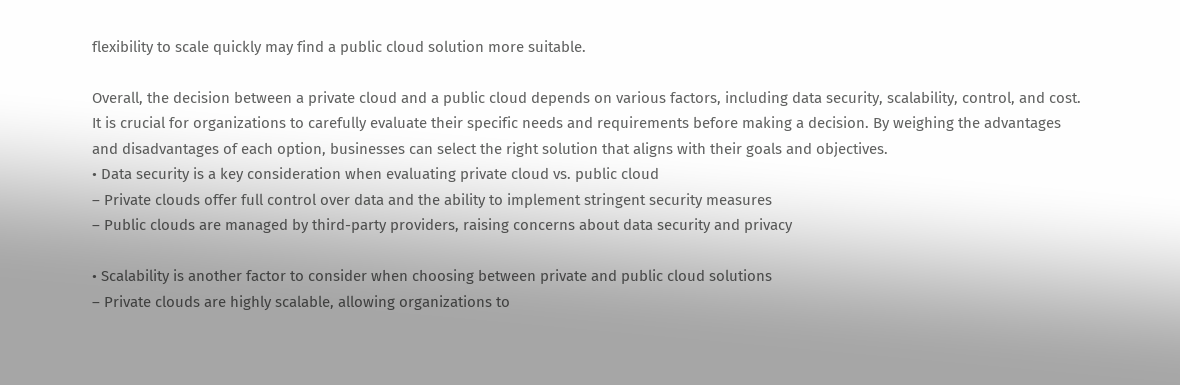flexibility to scale quickly may find a public cloud solution more suitable.

Overall, the decision between a private cloud and a public cloud depends on various factors, including data security, scalability, control, and cost. It is crucial for organizations to carefully evaluate their specific needs and requirements before making a decision. By weighing the advantages and disadvantages of each option, businesses can select the right solution that aligns with their goals and objectives.
• Data security is a key consideration when evaluating private cloud vs. public cloud
– Private clouds offer full control over data and the ability to implement stringent security measures
– Public clouds are managed by third-party providers, raising concerns about data security and privacy

• Scalability is another factor to consider when choosing between private and public cloud solutions
– Private clouds are highly scalable, allowing organizations to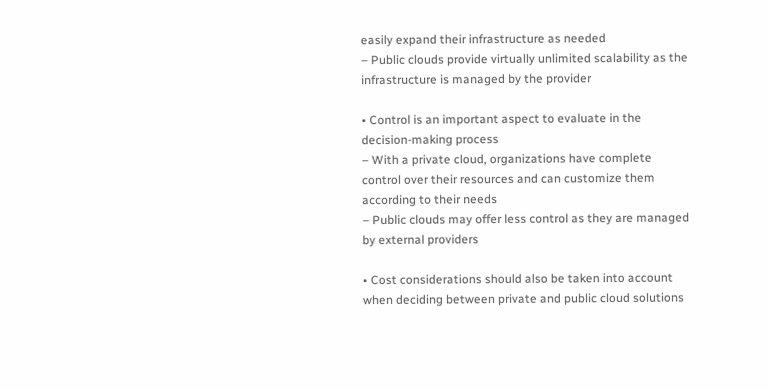easily expand their infrastructure as needed
– Public clouds provide virtually unlimited scalability as the infrastructure is managed by the provider

• Control is an important aspect to evaluate in the decision-making process
– With a private cloud, organizations have complete control over their resources and can customize them according to their needs
– Public clouds may offer less control as they are managed by external providers

• Cost considerations should also be taken into account when deciding between private and public cloud solutions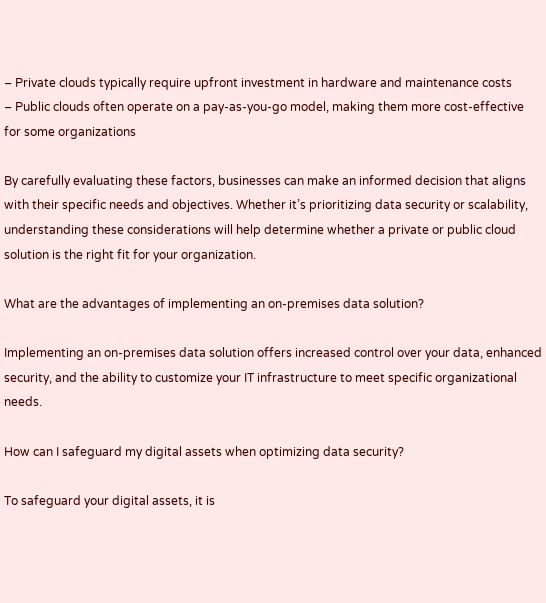– Private clouds typically require upfront investment in hardware and maintenance costs
– Public clouds often operate on a pay-as-you-go model, making them more cost-effective for some organizations

By carefully evaluating these factors, businesses can make an informed decision that aligns with their specific needs and objectives. Whether it’s prioritizing data security or scalability, understanding these considerations will help determine whether a private or public cloud solution is the right fit for your organization.

What are the advantages of implementing an on-premises data solution?

Implementing an on-premises data solution offers increased control over your data, enhanced security, and the ability to customize your IT infrastructure to meet specific organizational needs.

How can I safeguard my digital assets when optimizing data security?

To safeguard your digital assets, it is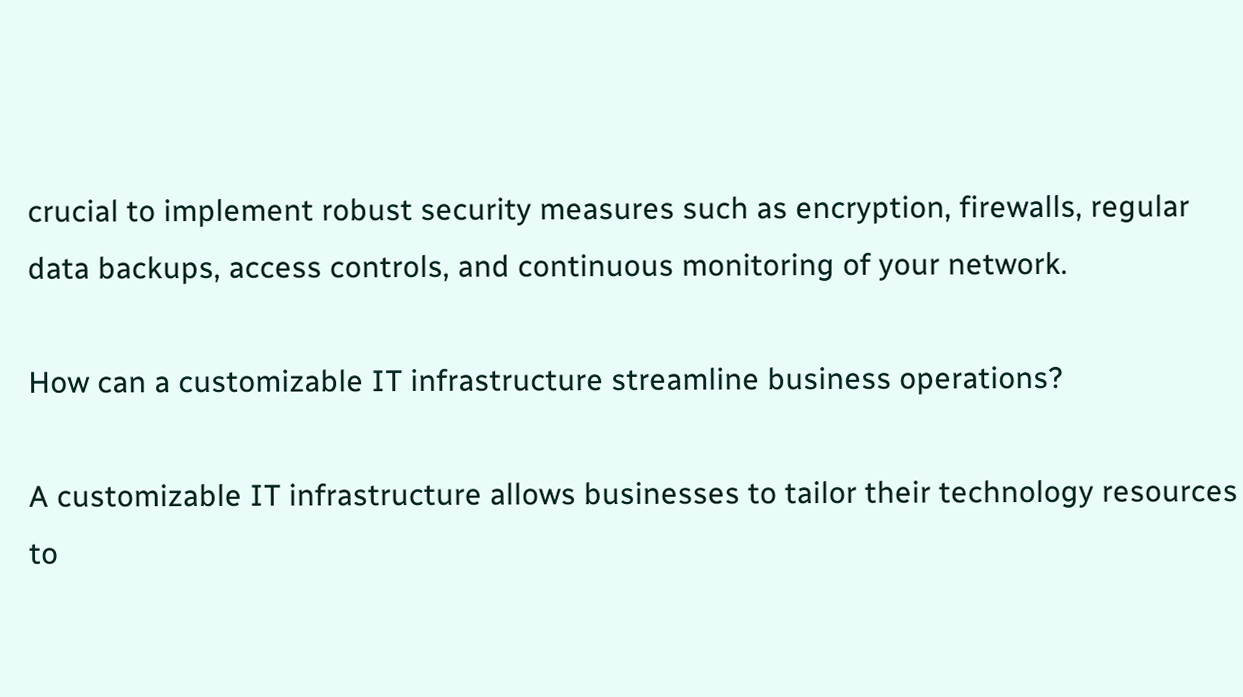crucial to implement robust security measures such as encryption, firewalls, regular data backups, access controls, and continuous monitoring of your network.

How can a customizable IT infrastructure streamline business operations?

A customizable IT infrastructure allows businesses to tailor their technology resources to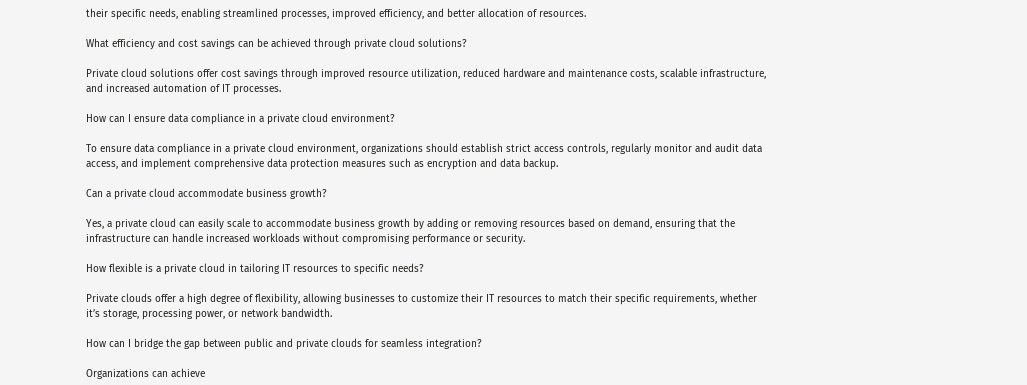their specific needs, enabling streamlined processes, improved efficiency, and better allocation of resources.

What efficiency and cost savings can be achieved through private cloud solutions?

Private cloud solutions offer cost savings through improved resource utilization, reduced hardware and maintenance costs, scalable infrastructure, and increased automation of IT processes.

How can I ensure data compliance in a private cloud environment?

To ensure data compliance in a private cloud environment, organizations should establish strict access controls, regularly monitor and audit data access, and implement comprehensive data protection measures such as encryption and data backup.

Can a private cloud accommodate business growth?

Yes, a private cloud can easily scale to accommodate business growth by adding or removing resources based on demand, ensuring that the infrastructure can handle increased workloads without compromising performance or security.

How flexible is a private cloud in tailoring IT resources to specific needs?

Private clouds offer a high degree of flexibility, allowing businesses to customize their IT resources to match their specific requirements, whether it’s storage, processing power, or network bandwidth.

How can I bridge the gap between public and private clouds for seamless integration?

Organizations can achieve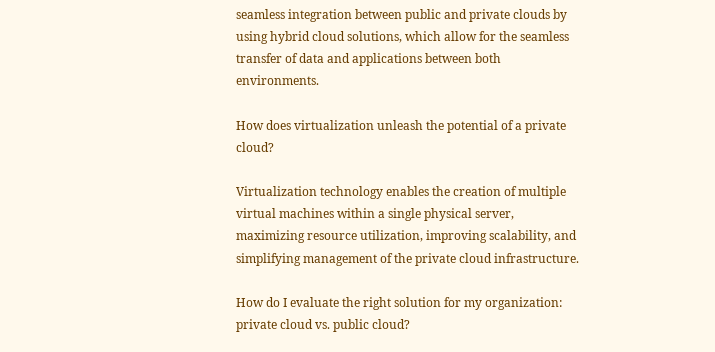seamless integration between public and private clouds by using hybrid cloud solutions, which allow for the seamless transfer of data and applications between both environments.

How does virtualization unleash the potential of a private cloud?

Virtualization technology enables the creation of multiple virtual machines within a single physical server, maximizing resource utilization, improving scalability, and simplifying management of the private cloud infrastructure.

How do I evaluate the right solution for my organization: private cloud vs. public cloud?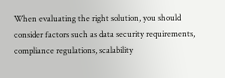When evaluating the right solution, you should consider factors such as data security requirements, compliance regulations, scalability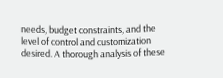needs, budget constraints, and the level of control and customization desired. A thorough analysis of these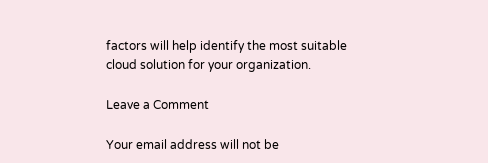factors will help identify the most suitable cloud solution for your organization.

Leave a Comment

Your email address will not be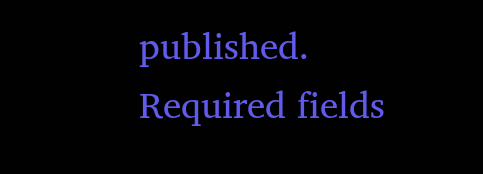published. Required fields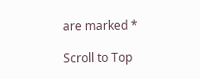are marked *

Scroll to Top